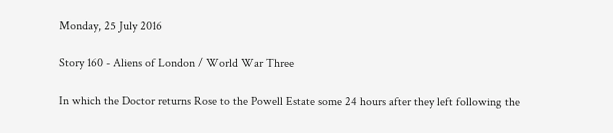Monday, 25 July 2016

Story 160 - Aliens of London / World War Three

In which the Doctor returns Rose to the Powell Estate some 24 hours after they left following the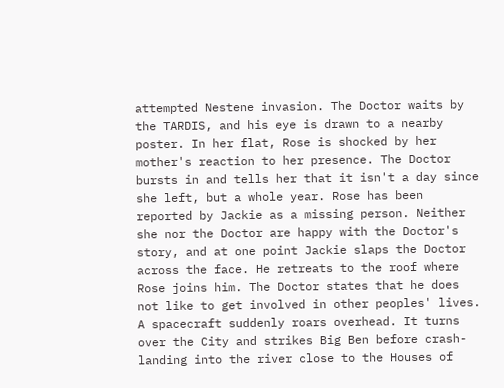attempted Nestene invasion. The Doctor waits by the TARDIS, and his eye is drawn to a nearby poster. In her flat, Rose is shocked by her mother's reaction to her presence. The Doctor bursts in and tells her that it isn't a day since she left, but a whole year. Rose has been reported by Jackie as a missing person. Neither she nor the Doctor are happy with the Doctor's story, and at one point Jackie slaps the Doctor across the face. He retreats to the roof where Rose joins him. The Doctor states that he does not like to get involved in other peoples' lives. A spacecraft suddenly roars overhead. It turns over the City and strikes Big Ben before crash-landing into the river close to the Houses of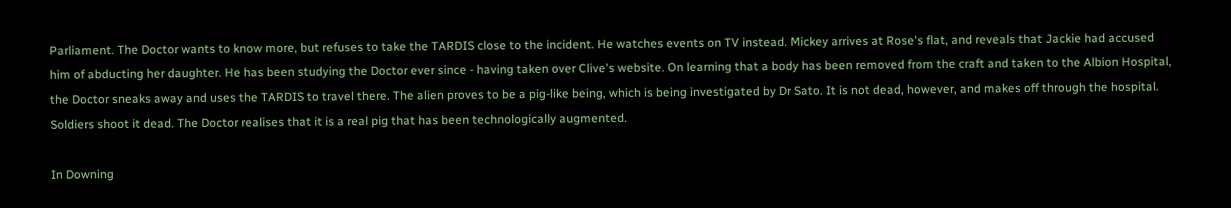Parliament. The Doctor wants to know more, but refuses to take the TARDIS close to the incident. He watches events on TV instead. Mickey arrives at Rose's flat, and reveals that Jackie had accused him of abducting her daughter. He has been studying the Doctor ever since - having taken over Clive's website. On learning that a body has been removed from the craft and taken to the Albion Hospital, the Doctor sneaks away and uses the TARDIS to travel there. The alien proves to be a pig-like being, which is being investigated by Dr Sato. It is not dead, however, and makes off through the hospital. Soldiers shoot it dead. The Doctor realises that it is a real pig that has been technologically augmented.

In Downing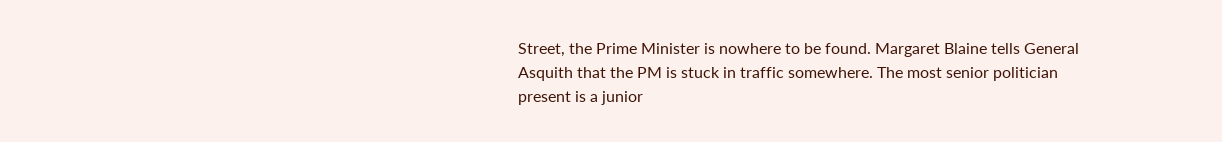Street, the Prime Minister is nowhere to be found. Margaret Blaine tells General Asquith that the PM is stuck in traffic somewhere. The most senior politician present is a junior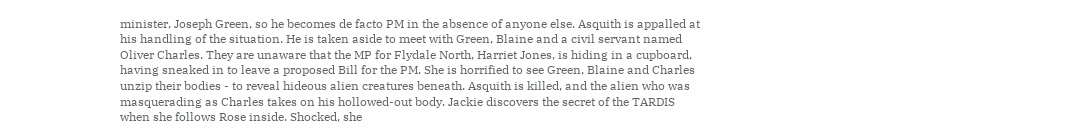minister, Joseph Green, so he becomes de facto PM in the absence of anyone else. Asquith is appalled at his handling of the situation. He is taken aside to meet with Green, Blaine and a civil servant named Oliver Charles. They are unaware that the MP for Flydale North, Harriet Jones, is hiding in a cupboard, having sneaked in to leave a proposed Bill for the PM. She is horrified to see Green, Blaine and Charles unzip their bodies - to reveal hideous alien creatures beneath. Asquith is killed, and the alien who was masquerading as Charles takes on his hollowed-out body. Jackie discovers the secret of the TARDIS when she follows Rose inside. Shocked, she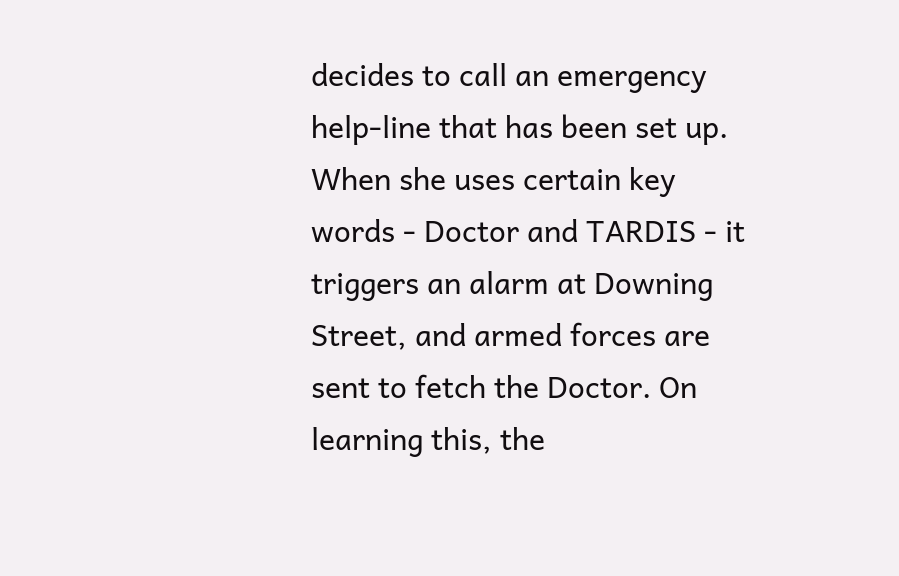decides to call an emergency help-line that has been set up. When she uses certain key words - Doctor and TARDIS - it triggers an alarm at Downing Street, and armed forces are sent to fetch the Doctor. On learning this, the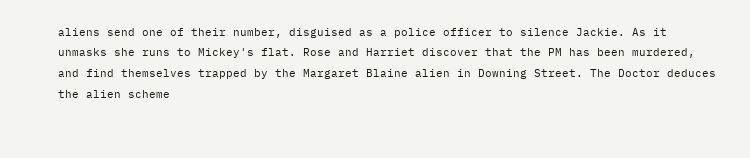aliens send one of their number, disguised as a police officer to silence Jackie. As it unmasks she runs to Mickey's flat. Rose and Harriet discover that the PM has been murdered, and find themselves trapped by the Margaret Blaine alien in Downing Street. The Doctor deduces the alien scheme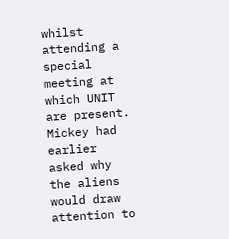whilst attending a special meeting at which UNIT are present. Mickey had earlier asked why the aliens would draw attention to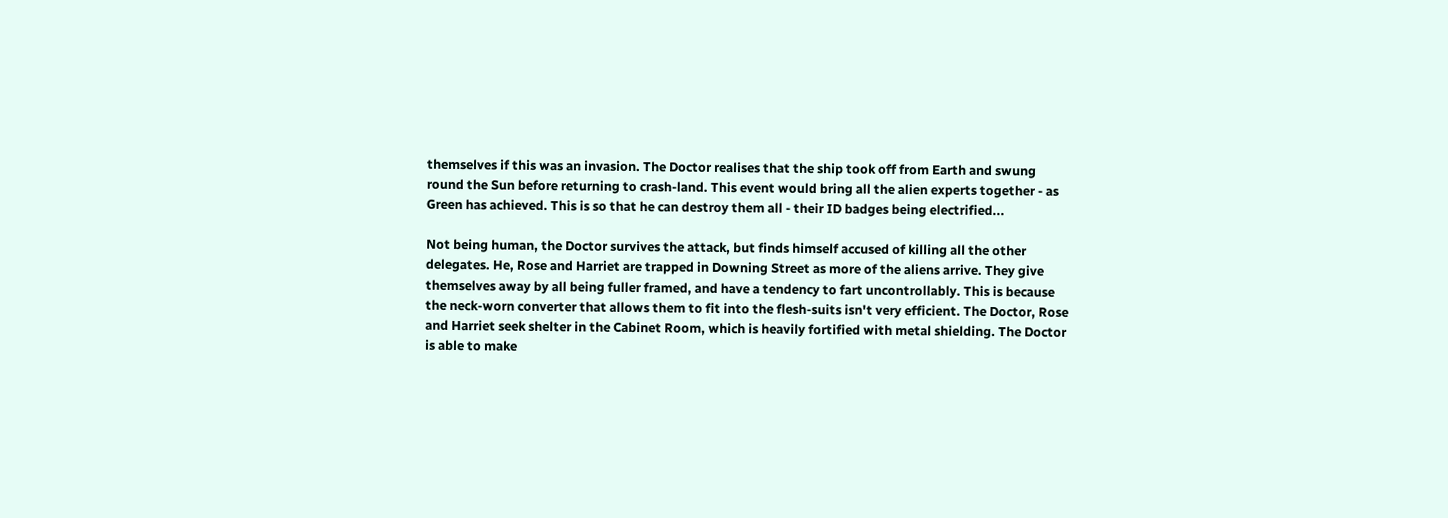themselves if this was an invasion. The Doctor realises that the ship took off from Earth and swung round the Sun before returning to crash-land. This event would bring all the alien experts together - as Green has achieved. This is so that he can destroy them all - their ID badges being electrified...

Not being human, the Doctor survives the attack, but finds himself accused of killing all the other delegates. He, Rose and Harriet are trapped in Downing Street as more of the aliens arrive. They give themselves away by all being fuller framed, and have a tendency to fart uncontrollably. This is because the neck-worn converter that allows them to fit into the flesh-suits isn't very efficient. The Doctor, Rose and Harriet seek shelter in the Cabinet Room, which is heavily fortified with metal shielding. The Doctor is able to make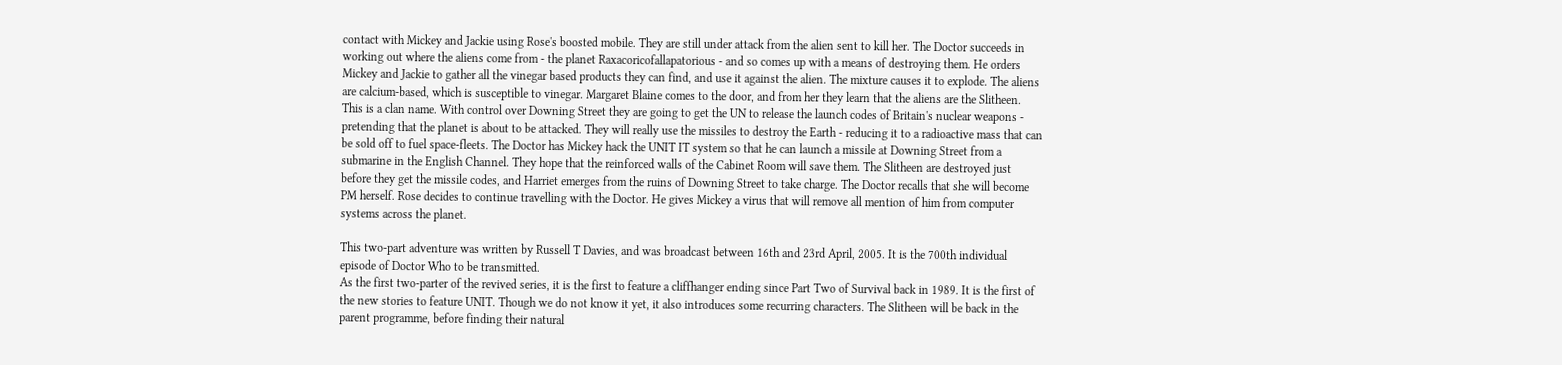contact with Mickey and Jackie using Rose's boosted mobile. They are still under attack from the alien sent to kill her. The Doctor succeeds in working out where the aliens come from - the planet Raxacoricofallapatorious - and so comes up with a means of destroying them. He orders Mickey and Jackie to gather all the vinegar based products they can find, and use it against the alien. The mixture causes it to explode. The aliens are calcium-based, which is susceptible to vinegar. Margaret Blaine comes to the door, and from her they learn that the aliens are the Slitheen. This is a clan name. With control over Downing Street they are going to get the UN to release the launch codes of Britain's nuclear weapons - pretending that the planet is about to be attacked. They will really use the missiles to destroy the Earth - reducing it to a radioactive mass that can be sold off to fuel space-fleets. The Doctor has Mickey hack the UNIT IT system so that he can launch a missile at Downing Street from a submarine in the English Channel. They hope that the reinforced walls of the Cabinet Room will save them. The Slitheen are destroyed just before they get the missile codes, and Harriet emerges from the ruins of Downing Street to take charge. The Doctor recalls that she will become PM herself. Rose decides to continue travelling with the Doctor. He gives Mickey a virus that will remove all mention of him from computer systems across the planet.

This two-part adventure was written by Russell T Davies, and was broadcast between 16th and 23rd April, 2005. It is the 700th individual episode of Doctor Who to be transmitted.
As the first two-parter of the revived series, it is the first to feature a cliffhanger ending since Part Two of Survival back in 1989. It is the first of the new stories to feature UNIT. Though we do not know it yet, it also introduces some recurring characters. The Slitheen will be back in the parent programme, before finding their natural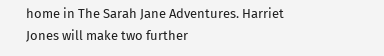home in The Sarah Jane Adventures. Harriet Jones will make two further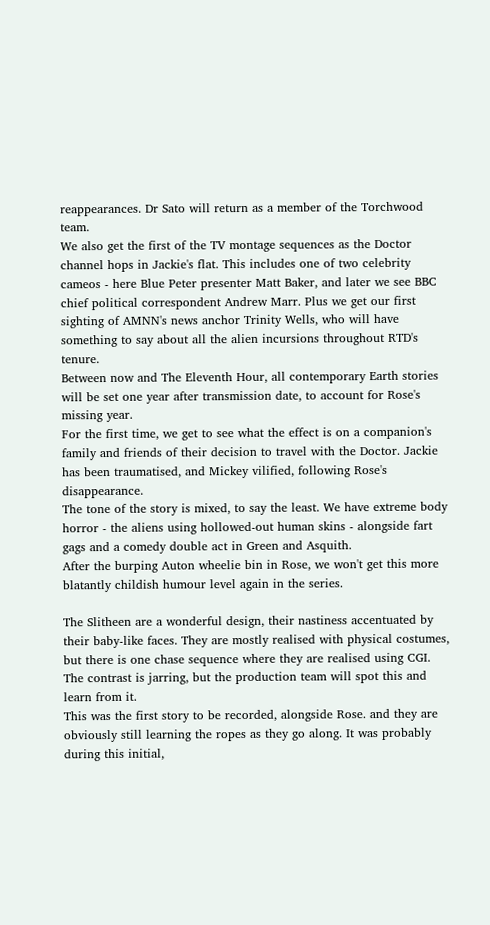reappearances. Dr Sato will return as a member of the Torchwood team.
We also get the first of the TV montage sequences as the Doctor channel hops in Jackie's flat. This includes one of two celebrity cameos - here Blue Peter presenter Matt Baker, and later we see BBC chief political correspondent Andrew Marr. Plus we get our first sighting of AMNN's news anchor Trinity Wells, who will have something to say about all the alien incursions throughout RTD's tenure.
Between now and The Eleventh Hour, all contemporary Earth stories will be set one year after transmission date, to account for Rose's missing year.
For the first time, we get to see what the effect is on a companion's family and friends of their decision to travel with the Doctor. Jackie has been traumatised, and Mickey vilified, following Rose's disappearance.
The tone of the story is mixed, to say the least. We have extreme body horror - the aliens using hollowed-out human skins - alongside fart gags and a comedy double act in Green and Asquith.
After the burping Auton wheelie bin in Rose, we won't get this more blatantly childish humour level again in the series.

The Slitheen are a wonderful design, their nastiness accentuated by their baby-like faces. They are mostly realised with physical costumes, but there is one chase sequence where they are realised using CGI. The contrast is jarring, but the production team will spot this and learn from it.
This was the first story to be recorded, alongside Rose. and they are obviously still learning the ropes as they go along. It was probably during this initial,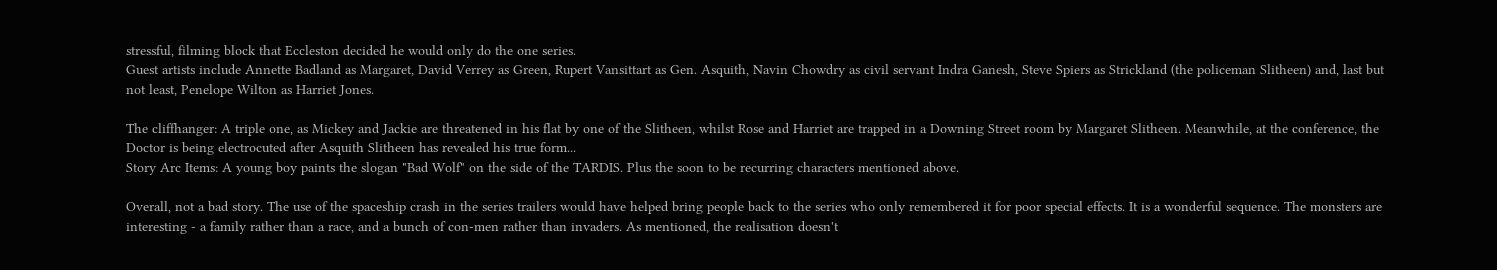stressful, filming block that Eccleston decided he would only do the one series.
Guest artists include Annette Badland as Margaret, David Verrey as Green, Rupert Vansittart as Gen. Asquith, Navin Chowdry as civil servant Indra Ganesh, Steve Spiers as Strickland (the policeman Slitheen) and, last but not least, Penelope Wilton as Harriet Jones.

The cliffhanger: A triple one, as Mickey and Jackie are threatened in his flat by one of the Slitheen, whilst Rose and Harriet are trapped in a Downing Street room by Margaret Slitheen. Meanwhile, at the conference, the Doctor is being electrocuted after Asquith Slitheen has revealed his true form...
Story Arc Items: A young boy paints the slogan "Bad Wolf" on the side of the TARDIS. Plus the soon to be recurring characters mentioned above.

Overall, not a bad story. The use of the spaceship crash in the series trailers would have helped bring people back to the series who only remembered it for poor special effects. It is a wonderful sequence. The monsters are interesting - a family rather than a race, and a bunch of con-men rather than invaders. As mentioned, the realisation doesn't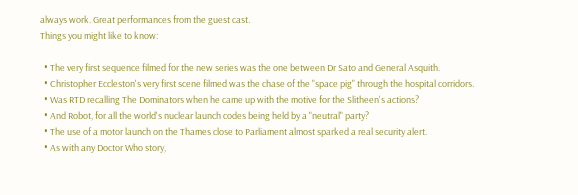always work. Great performances from the guest cast.
Things you might like to know:

  • The very first sequence filmed for the new series was the one between Dr Sato and General Asquith.
  • Christopher Eccleston's very first scene filmed was the chase of the "space pig" through the hospital corridors.
  • Was RTD recalling The Dominators when he came up with the motive for the Slitheen's actions?
  • And Robot, for all the world's nuclear launch codes being held by a "neutral" party?
  • The use of a motor launch on the Thames close to Parliament almost sparked a real security alert.
  • As with any Doctor Who story,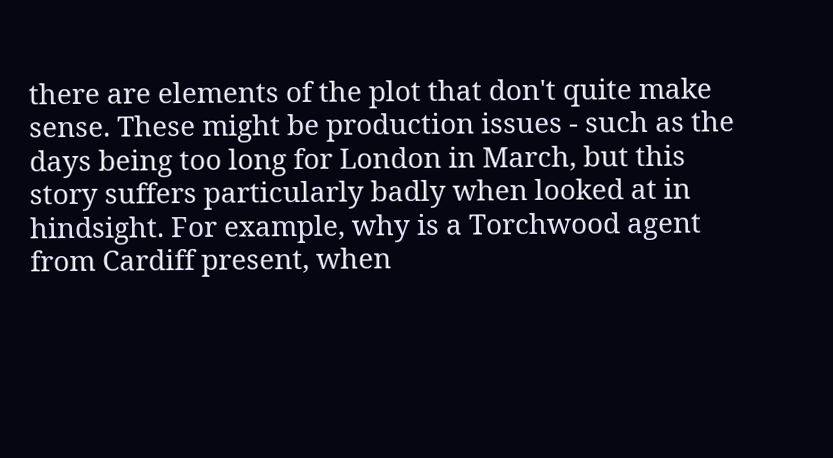there are elements of the plot that don't quite make sense. These might be production issues - such as the days being too long for London in March, but this story suffers particularly badly when looked at in hindsight. For example, why is a Torchwood agent from Cardiff present, when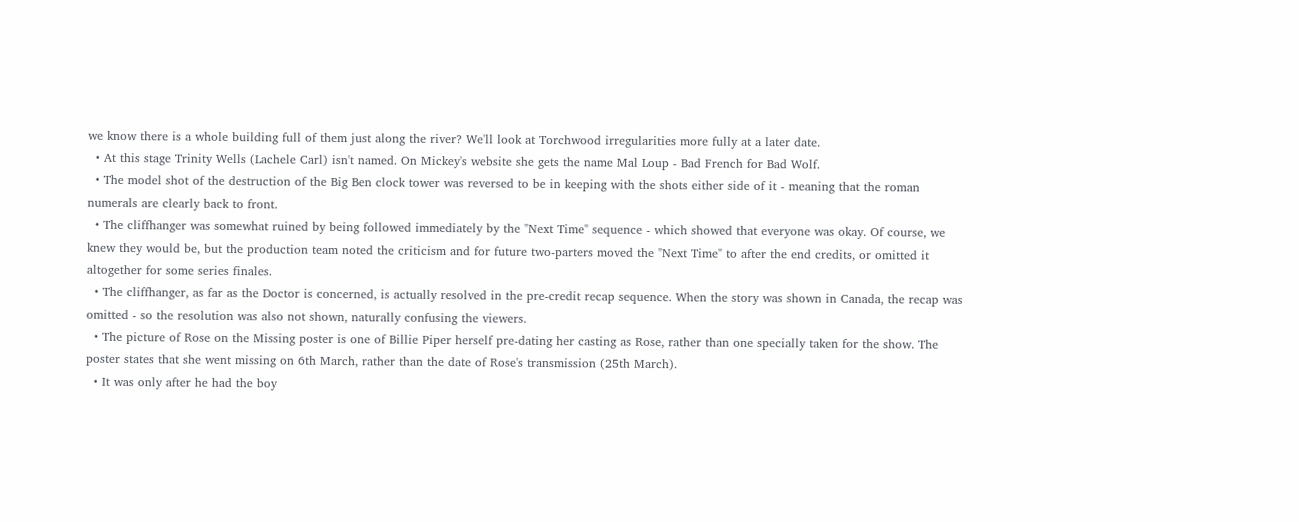we know there is a whole building full of them just along the river? We'll look at Torchwood irregularities more fully at a later date.
  • At this stage Trinity Wells (Lachele Carl) isn't named. On Mickey's website she gets the name Mal Loup - Bad French for Bad Wolf.
  • The model shot of the destruction of the Big Ben clock tower was reversed to be in keeping with the shots either side of it - meaning that the roman numerals are clearly back to front.
  • The cliffhanger was somewhat ruined by being followed immediately by the "Next Time" sequence - which showed that everyone was okay. Of course, we knew they would be, but the production team noted the criticism and for future two-parters moved the "Next Time" to after the end credits, or omitted it altogether for some series finales.
  • The cliffhanger, as far as the Doctor is concerned, is actually resolved in the pre-credit recap sequence. When the story was shown in Canada, the recap was omitted - so the resolution was also not shown, naturally confusing the viewers.
  • The picture of Rose on the Missing poster is one of Billie Piper herself pre-dating her casting as Rose, rather than one specially taken for the show. The poster states that she went missing on 6th March, rather than the date of Rose's transmission (25th March).
  • It was only after he had the boy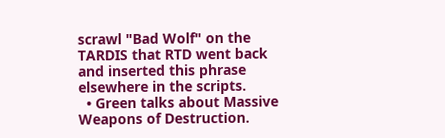scrawl "Bad Wolf" on the TARDIS that RTD went back and inserted this phrase elsewhere in the scripts.
  • Green talks about Massive Weapons of Destruction.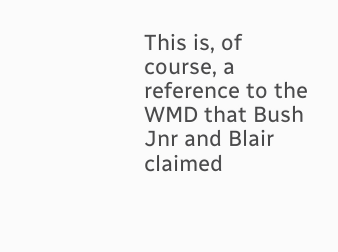This is, of course, a reference to the WMD that Bush Jnr and Blair claimed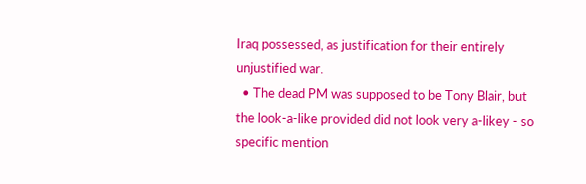Iraq possessed, as justification for their entirely unjustified war.
  • The dead PM was supposed to be Tony Blair, but the look-a-like provided did not look very a-likey - so specific mention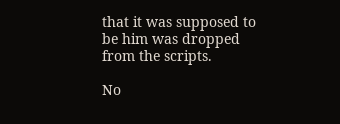that it was supposed to be him was dropped from the scripts.

No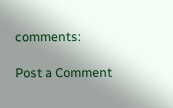comments:

Post a Comment